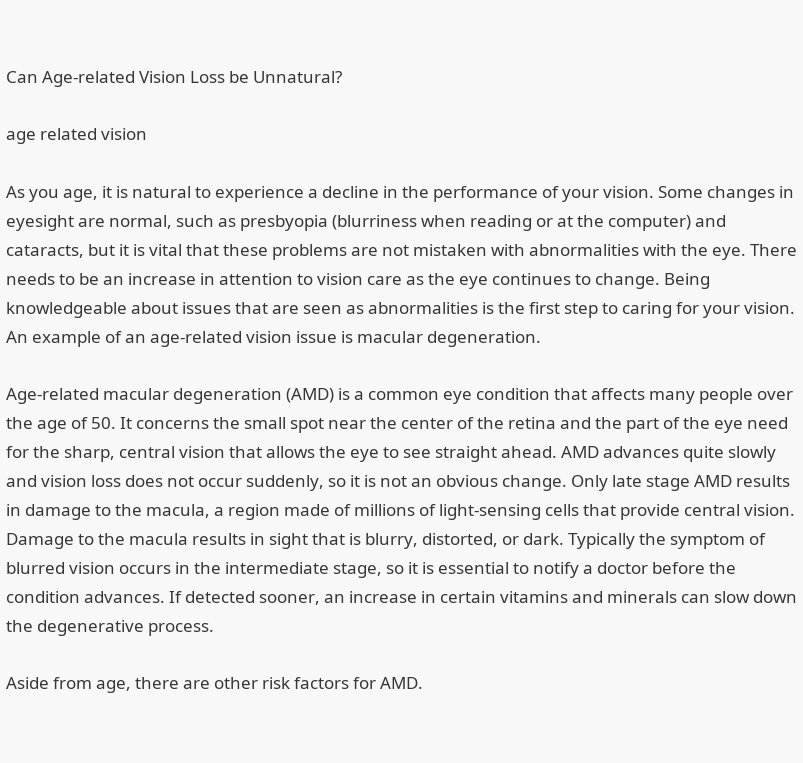Can Age-related Vision Loss be Unnatural?

age related vision

As you age, it is natural to experience a decline in the performance of your vision. Some changes in eyesight are normal, such as presbyopia (blurriness when reading or at the computer) and cataracts, but it is vital that these problems are not mistaken with abnormalities with the eye. There needs to be an increase in attention to vision care as the eye continues to change. Being knowledgeable about issues that are seen as abnormalities is the first step to caring for your vision. An example of an age-related vision issue is macular degeneration.

Age-related macular degeneration (AMD) is a common eye condition that affects many people over the age of 50. It concerns the small spot near the center of the retina and the part of the eye need for the sharp, central vision that allows the eye to see straight ahead. AMD advances quite slowly and vision loss does not occur suddenly, so it is not an obvious change. Only late stage AMD results in damage to the macula, a region made of millions of light-sensing cells that provide central vision. Damage to the macula results in sight that is blurry, distorted, or dark. Typically the symptom of blurred vision occurs in the intermediate stage, so it is essential to notify a doctor before the condition advances. If detected sooner, an increase in certain vitamins and minerals can slow down the degenerative process.

Aside from age, there are other risk factors for AMD.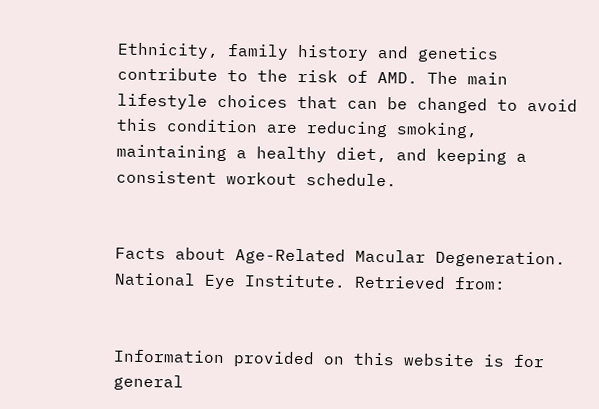Ethnicity, family history and genetics contribute to the risk of AMD. The main lifestyle choices that can be changed to avoid this condition are reducing smoking, maintaining a healthy diet, and keeping a consistent workout schedule.


Facts about Age-Related Macular Degeneration. National Eye Institute. Retrieved from:


Information provided on this website is for general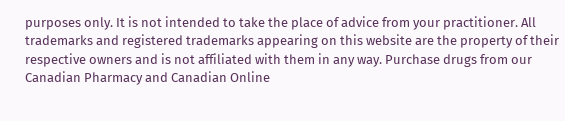purposes only. It is not intended to take the place of advice from your practitioner. All trademarks and registered trademarks appearing on this website are the property of their respective owners and is not affiliated with them in any way. Purchase drugs from our Canadian Pharmacy and Canadian Online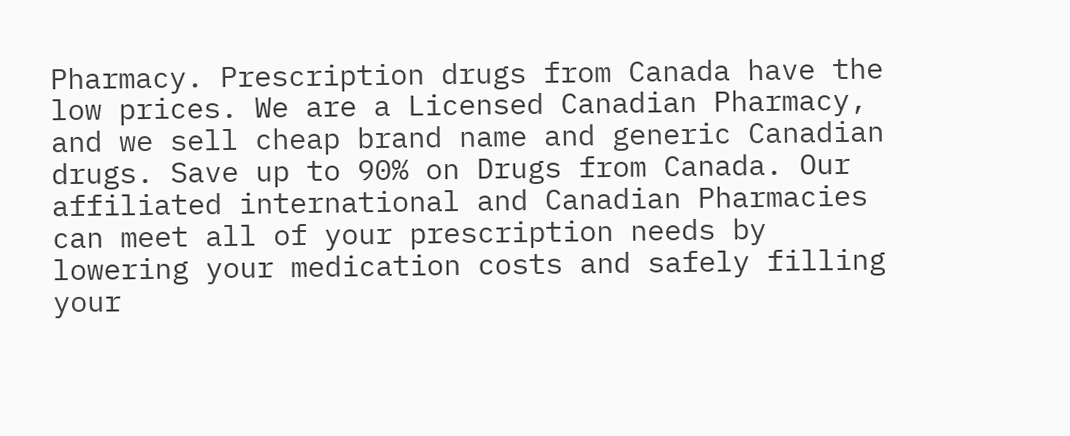Pharmacy. Prescription drugs from Canada have the low prices. We are a Licensed Canadian Pharmacy, and we sell cheap brand name and generic Canadian drugs. Save up to 90% on Drugs from Canada. Our affiliated international and Canadian Pharmacies can meet all of your prescription needs by lowering your medication costs and safely filling your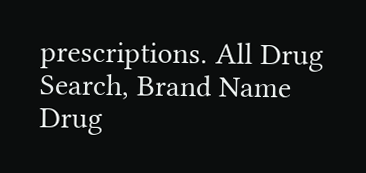prescriptions. All Drug Search, Brand Name Drug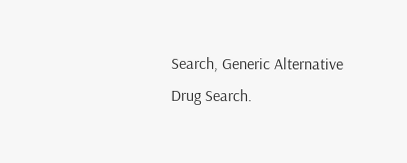Search, Generic Alternative Drug Search.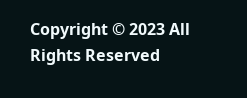Copyright © 2023 All Rights Reserved